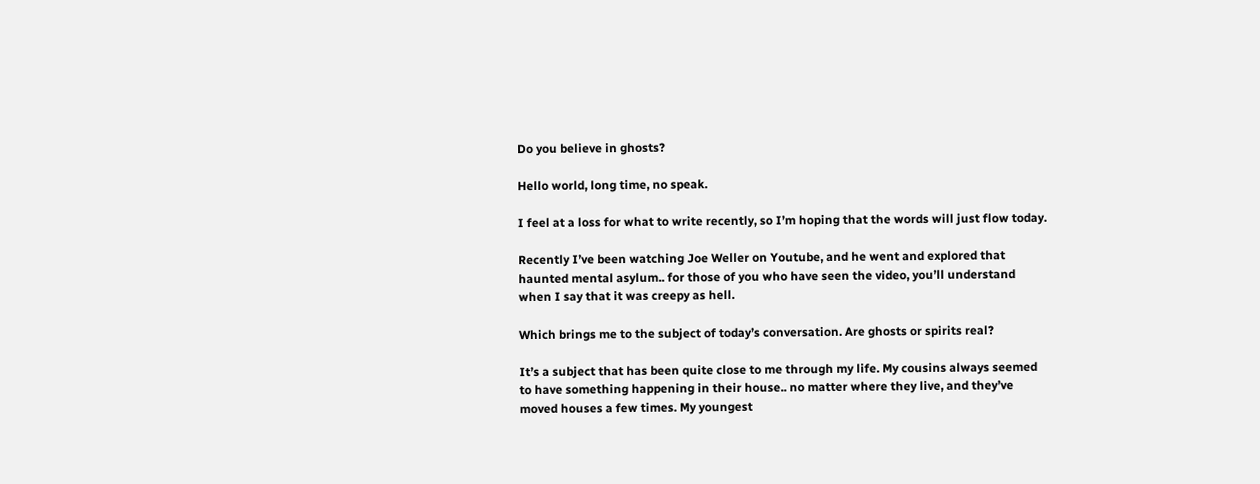Do you believe in ghosts?

Hello world, long time, no speak.

I feel at a loss for what to write recently, so I’m hoping that the words will just flow today.

Recently I’ve been watching Joe Weller on Youtube, and he went and explored that haunted mental asylum.. for those of you who have seen the video, you’ll understand when I say that it was creepy as hell.

Which brings me to the subject of today’s conversation. Are ghosts or spirits real?

It’s a subject that has been quite close to me through my life. My cousins always seemed to have something happening in their house.. no matter where they live, and they’ve moved houses a few times. My youngest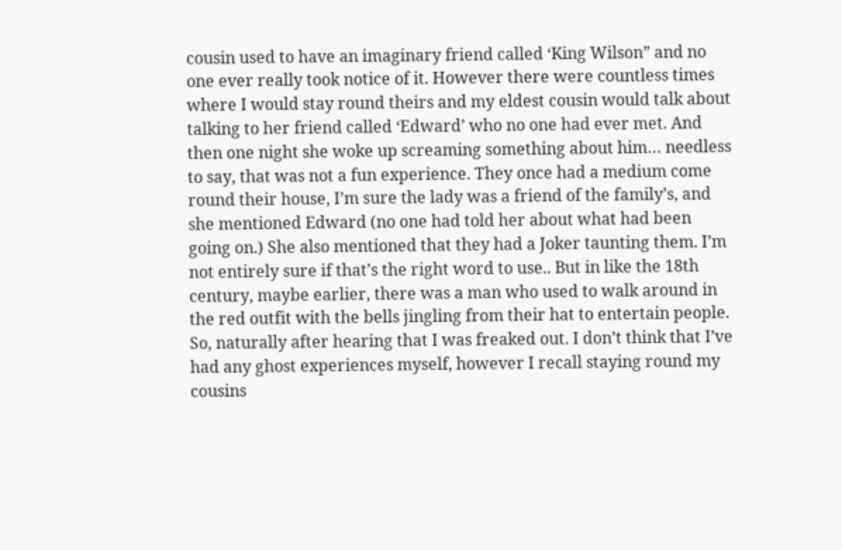cousin used to have an imaginary friend called ‘King Wilson” and no one ever really took notice of it. However there were countless times where I would stay round theirs and my eldest cousin would talk about talking to her friend called ‘Edward’ who no one had ever met. And then one night she woke up screaming something about him… needless to say, that was not a fun experience. They once had a medium come round their house, I’m sure the lady was a friend of the family’s, and she mentioned Edward (no one had told her about what had been going on.) She also mentioned that they had a Joker taunting them. I’m not entirely sure if that’s the right word to use.. But in like the 18th century, maybe earlier, there was a man who used to walk around in the red outfit with the bells jingling from their hat to entertain people. So, naturally after hearing that I was freaked out. I don’t think that I’ve had any ghost experiences myself, however I recall staying round my cousins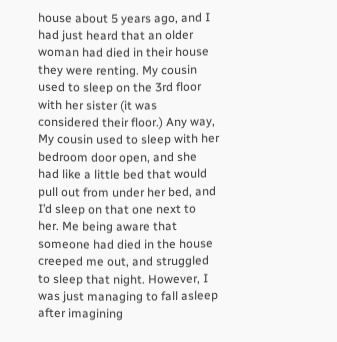house about 5 years ago, and I had just heard that an older woman had died in their house they were renting. My cousin used to sleep on the 3rd floor with her sister (it was considered their floor.) Any way, My cousin used to sleep with her bedroom door open, and she had like a little bed that would pull out from under her bed, and I’d sleep on that one next to her. Me being aware that someone had died in the house creeped me out, and struggled to sleep that night. However, I was just managing to fall asleep after imagining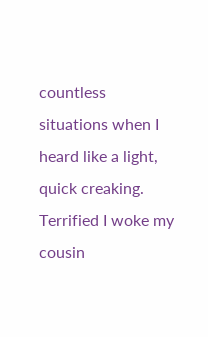countless situations when I heard like a light, quick creaking. Terrified I woke my cousin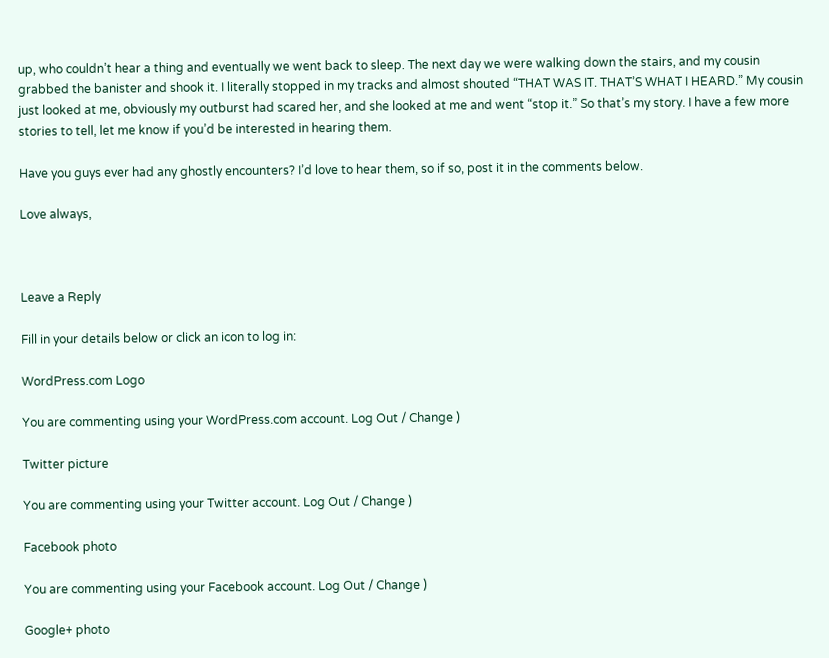up, who couldn’t hear a thing and eventually we went back to sleep. The next day we were walking down the stairs, and my cousin grabbed the banister and shook it. I literally stopped in my tracks and almost shouted “THAT WAS IT. THAT’S WHAT I HEARD.” My cousin just looked at me, obviously my outburst had scared her, and she looked at me and went “stop it.” So that’s my story. I have a few more stories to tell, let me know if you’d be interested in hearing them.

Have you guys ever had any ghostly encounters? I’d love to hear them, so if so, post it in the comments below.

Love always,



Leave a Reply

Fill in your details below or click an icon to log in:

WordPress.com Logo

You are commenting using your WordPress.com account. Log Out / Change )

Twitter picture

You are commenting using your Twitter account. Log Out / Change )

Facebook photo

You are commenting using your Facebook account. Log Out / Change )

Google+ photo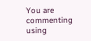You are commenting using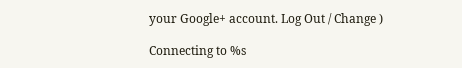your Google+ account. Log Out / Change )

Connecting to %s